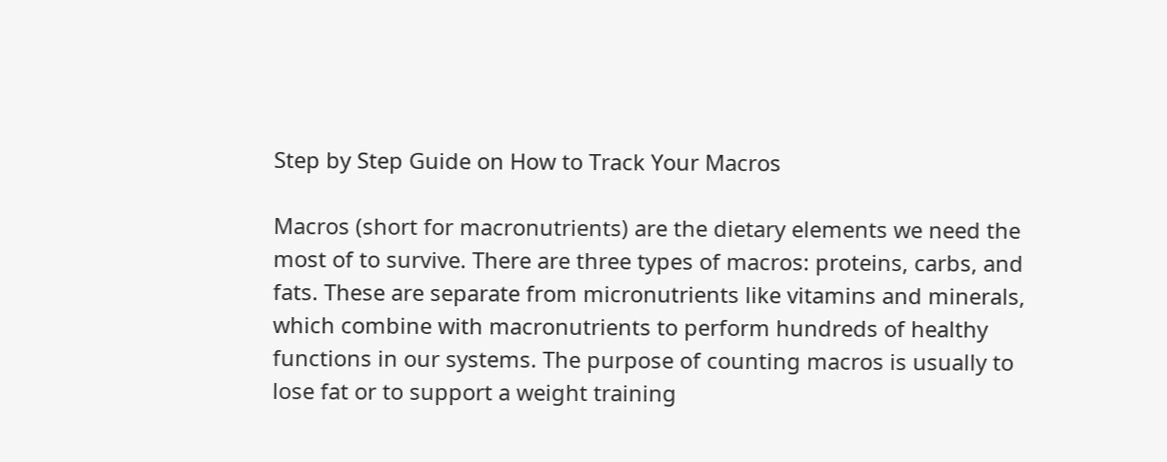Step by Step Guide on How to Track Your Macros

Macros (short for macronutrients) are the dietary elements we need the most of to survive. There are three types of macros: proteins, carbs, and fats. These are separate from micronutrients like vitamins and minerals, which combine with macronutrients to perform hundreds of healthy functions in our systems. The purpose of counting macros is usually to lose fat or to support a weight training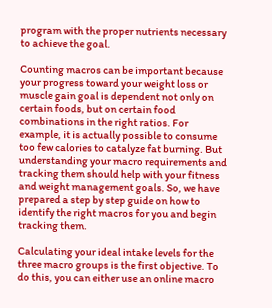program with the proper nutrients necessary to achieve the goal.

Counting macros can be important because your progress toward your weight loss or muscle gain goal is dependent not only on certain foods, but on certain food combinations in the right ratios. For example, it is actually possible to consume too few calories to catalyze fat burning. But understanding your macro requirements and tracking them should help with your fitness and weight management goals. So, we have prepared a step by step guide on how to identify the right macros for you and begin tracking them.

Calculating your ideal intake levels for the three macro groups is the first objective. To do this, you can either use an online macro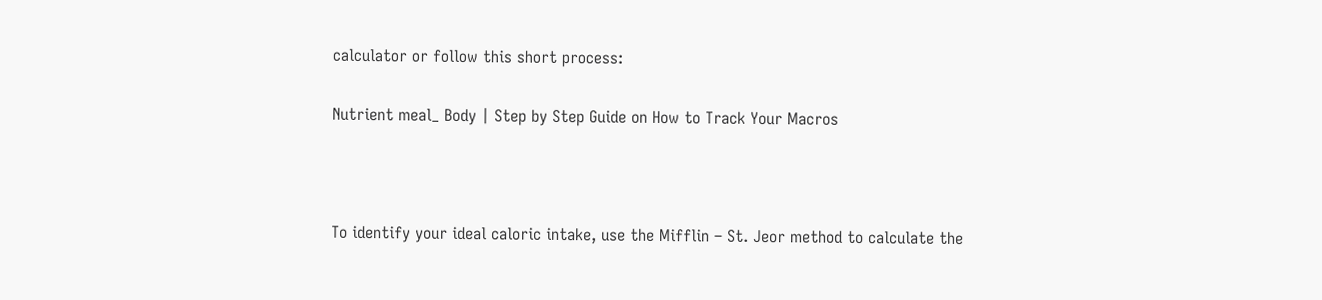calculator or follow this short process:

Nutrient meal_ Body | Step by Step Guide on How to Track Your Macros



To identify your ideal caloric intake, use the Mifflin – St. Jeor method to calculate the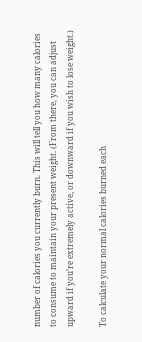number of calories you currently burn. This will tell you how many calories to consume to maintain your present weight. (From there, you can adjust upward if you’re extremely active, or downward if you wish to lose weight.)

To calculate your normal calories burned each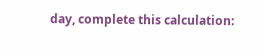day, complete this calculation: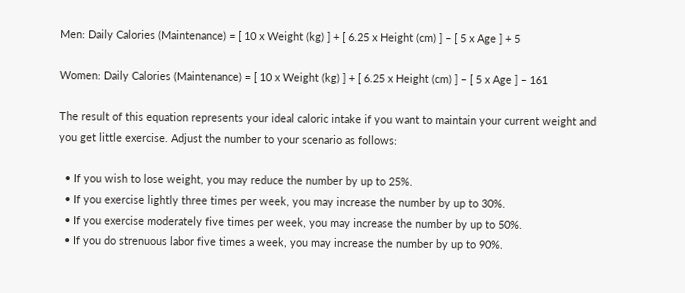Men: Daily Calories (Maintenance) = [ 10 x Weight (kg) ] + [ 6.25 x Height (cm) ] – [ 5 x Age ] + 5

Women: Daily Calories (Maintenance) = [ 10 x Weight (kg) ] + [ 6.25 x Height (cm) ] – [ 5 x Age ] – 161

The result of this equation represents your ideal caloric intake if you want to maintain your current weight and you get little exercise. Adjust the number to your scenario as follows:

  • If you wish to lose weight, you may reduce the number by up to 25%.
  • If you exercise lightly three times per week, you may increase the number by up to 30%.
  • If you exercise moderately five times per week, you may increase the number by up to 50%.
  • If you do strenuous labor five times a week, you may increase the number by up to 90%.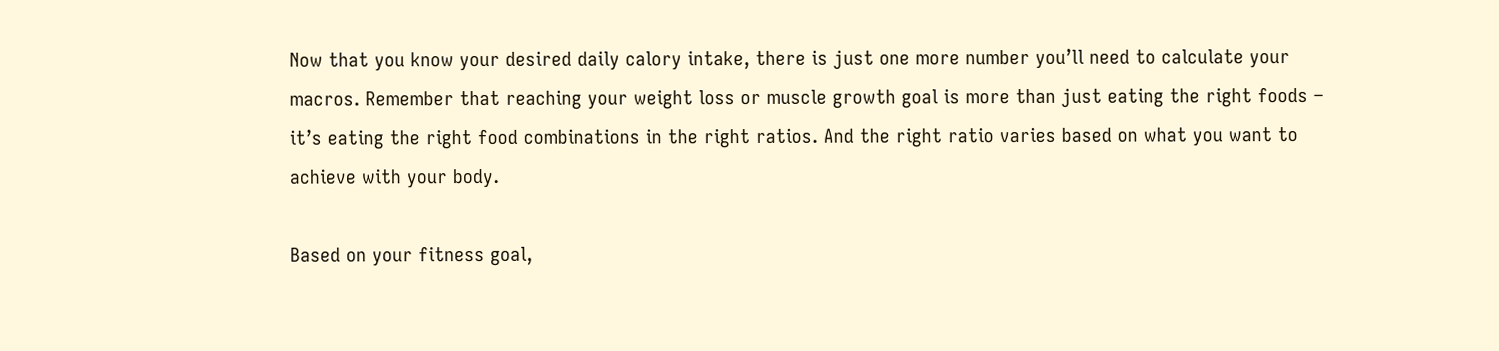Now that you know your desired daily calory intake, there is just one more number you’ll need to calculate your macros. Remember that reaching your weight loss or muscle growth goal is more than just eating the right foods – it’s eating the right food combinations in the right ratios. And the right ratio varies based on what you want to achieve with your body.

Based on your fitness goal,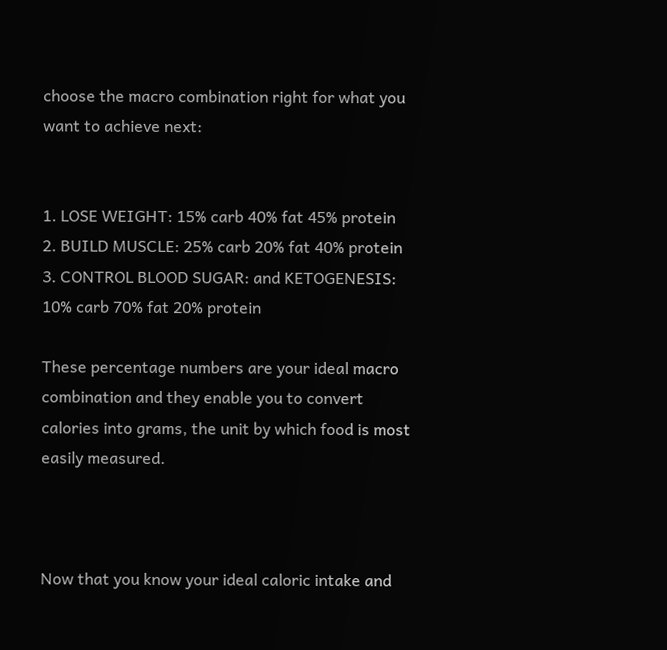choose the macro combination right for what you want to achieve next:


1. LOSE WEIGHT: 15% carb 40% fat 45% protein
2. BUILD MUSCLE: 25% carb 20% fat 40% protein
3. CONTROL BLOOD SUGAR: and KETOGENESIS: 10% carb 70% fat 20% protein

These percentage numbers are your ideal macro combination and they enable you to convert calories into grams, the unit by which food is most easily measured.



Now that you know your ideal caloric intake and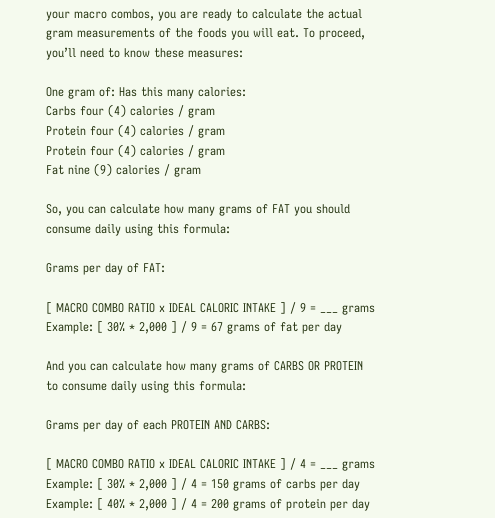your macro combos, you are ready to calculate the actual gram measurements of the foods you will eat. To proceed, you’ll need to know these measures:

One gram of: Has this many calories:
Carbs four (4) calories / gram
Protein four (4) calories / gram
Protein four (4) calories / gram
Fat nine (9) calories / gram

So, you can calculate how many grams of FAT you should consume daily using this formula:

Grams per day of FAT:

[ MACRO COMBO RATIO x IDEAL CALORIC INTAKE ] / 9 = ___ grams
Example: [ 30% * 2,000 ] / 9 = 67 grams of fat per day

And you can calculate how many grams of CARBS OR PROTEIN to consume daily using this formula:

Grams per day of each PROTEIN AND CARBS:

[ MACRO COMBO RATIO x IDEAL CALORIC INTAKE ] / 4 = ___ grams
Example: [ 30% * 2,000 ] / 4 = 150 grams of carbs per day
Example: [ 40% * 2,000 ] / 4 = 200 grams of protein per day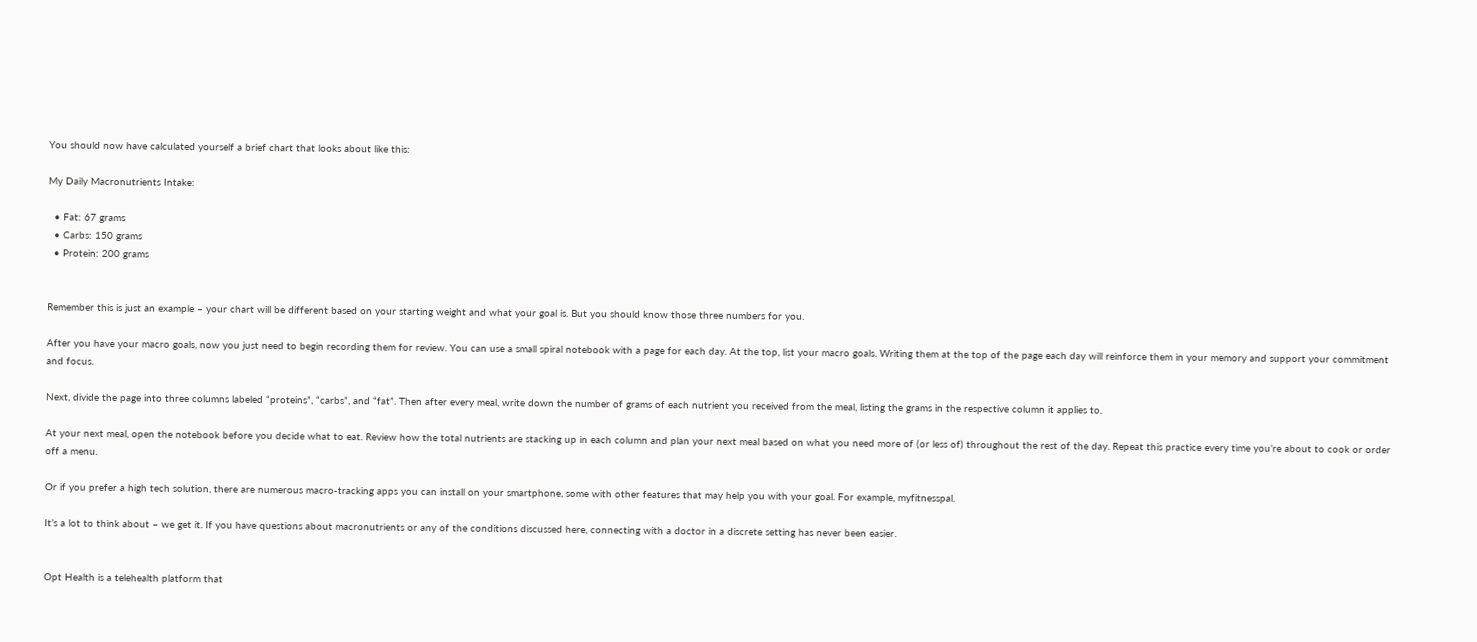You should now have calculated yourself a brief chart that looks about like this:

My Daily Macronutrients Intake:

  • Fat: 67 grams
  • Carbs: 150 grams
  • Protein: 200 grams


Remember this is just an example – your chart will be different based on your starting weight and what your goal is. But you should know those three numbers for you.

After you have your macro goals, now you just need to begin recording them for review. You can use a small spiral notebook with a page for each day. At the top, list your macro goals. Writing them at the top of the page each day will reinforce them in your memory and support your commitment and focus.

Next, divide the page into three columns labeled “proteins”, “carbs”, and “fat”. Then after every meal, write down the number of grams of each nutrient you received from the meal, listing the grams in the respective column it applies to.

At your next meal, open the notebook before you decide what to eat. Review how the total nutrients are stacking up in each column and plan your next meal based on what you need more of (or less of) throughout the rest of the day. Repeat this practice every time you’re about to cook or order off a menu.

Or if you prefer a high tech solution, there are numerous macro-tracking apps you can install on your smartphone, some with other features that may help you with your goal. For example, myfitnesspal.

It’s a lot to think about – we get it. If you have questions about macronutrients or any of the conditions discussed here, connecting with a doctor in a discrete setting has never been easier.


Opt Health is a telehealth platform that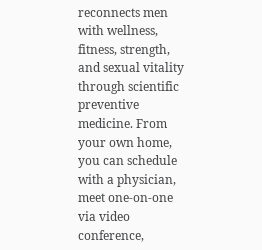reconnects men with wellness, fitness, strength, and sexual vitality through scientific preventive medicine. From your own home, you can schedule with a physician, meet one-on-one via video conference,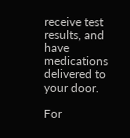receive test results, and have medications delivered to your door.

For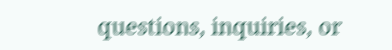questions, inquiries, or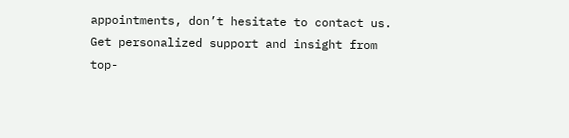appointments, don’t hesitate to contact us. Get personalized support and insight from top-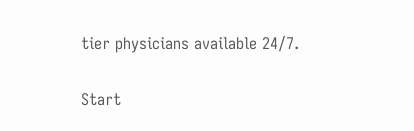tier physicians available 24/7.

Start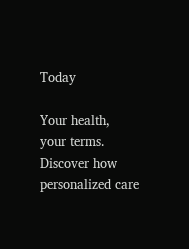Today

Your health, your terms. Discover how personalized care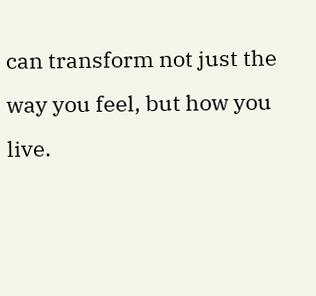can transform not just the way you feel, but how you live.